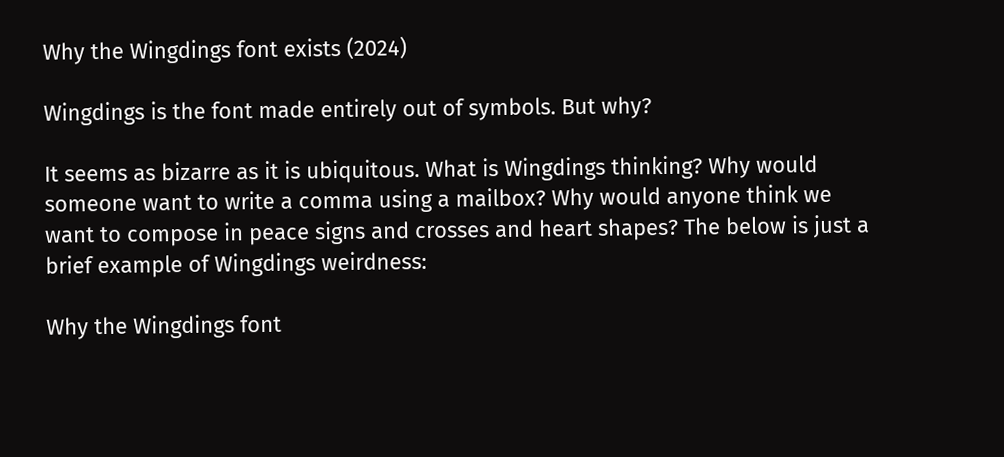Why the Wingdings font exists (2024)

Wingdings is the font made entirely out of symbols. But why?

It seems as bizarre as it is ubiquitous. What is Wingdings thinking? Why would someone want to write a comma using a mailbox? Why would anyone think we want to compose in peace signs and crosses and heart shapes? The below is just a brief example of Wingdings weirdness:

Why the Wingdings font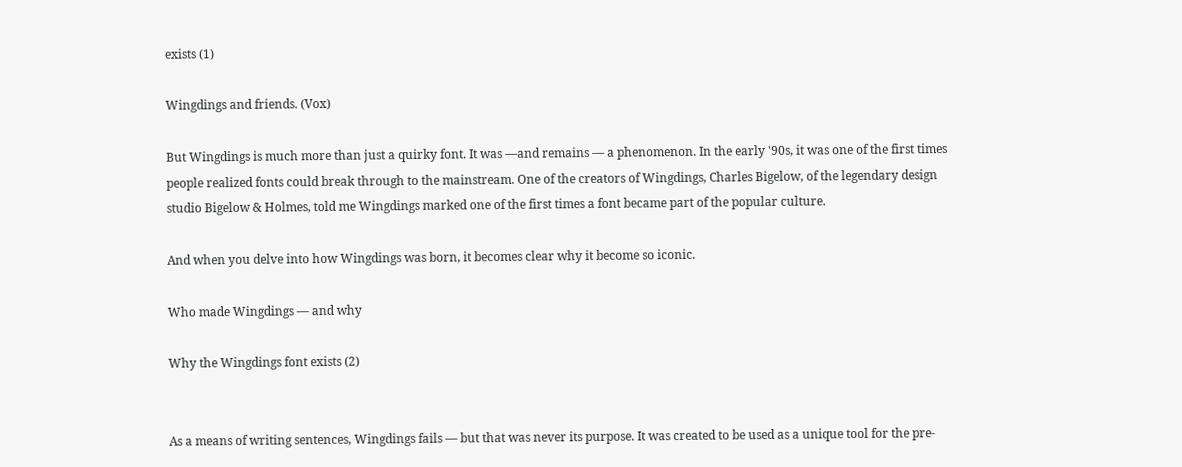exists (1)

Wingdings and friends. (Vox)

But Wingdings is much more than just a quirky font. It was —and remains — a phenomenon. In the early '90s, it was one of the first times people realized fonts could break through to the mainstream. One of the creators of Wingdings, Charles Bigelow, of the legendary design studio Bigelow & Holmes, told me Wingdings marked one of the first times a font became part of the popular culture.

And when you delve into how Wingdings was born, it becomes clear why it become so iconic.

Who made Wingdings — and why

Why the Wingdings font exists (2)


As a means of writing sentences, Wingdings fails — but that was never its purpose. It was created to be used as a unique tool for the pre-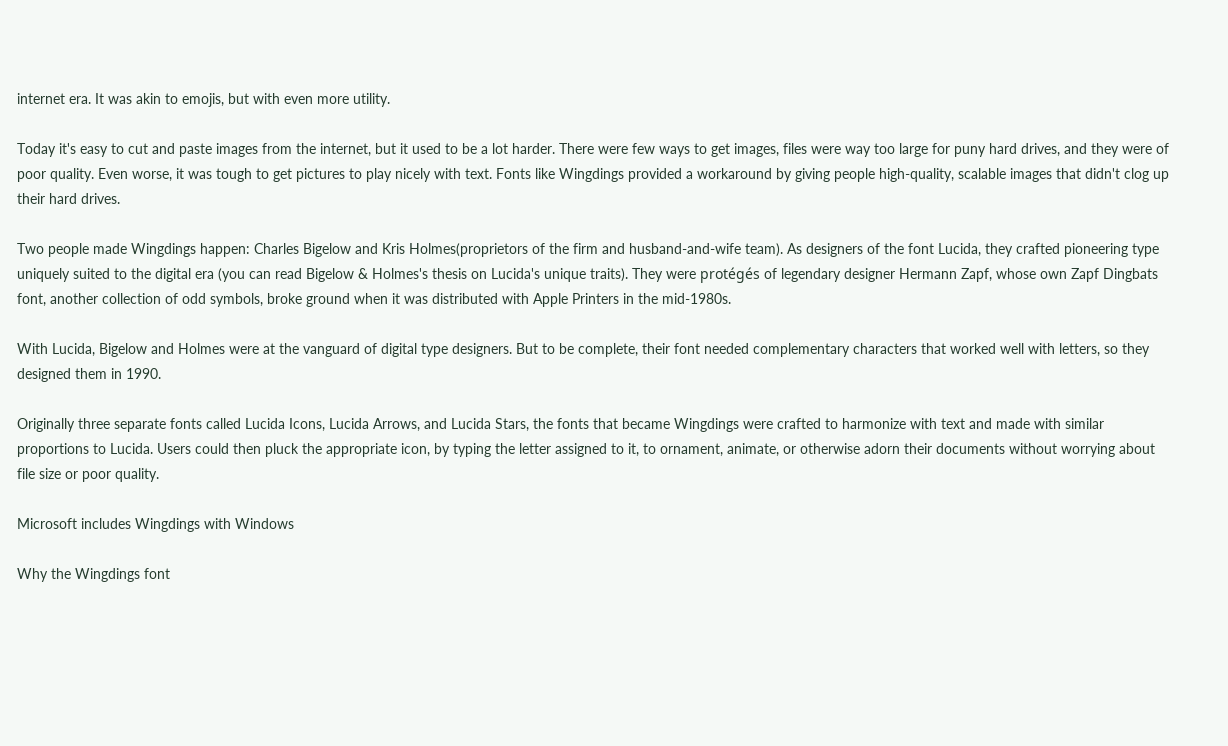internet era. It was akin to emojis, but with even more utility.

Today it's easy to cut and paste images from the internet, but it used to be a lot harder. There were few ways to get images, files were way too large for puny hard drives, and they were of poor quality. Even worse, it was tough to get pictures to play nicely with text. Fonts like Wingdings provided a workaround by giving people high-quality, scalable images that didn't clog up their hard drives.

Two people made Wingdings happen: Charles Bigelow and Kris Holmes(proprietors of the firm and husband-and-wife team). As designers of the font Lucida, they crafted pioneering type uniquely suited to the digital era (you can read Bigelow & Holmes's thesis on Lucida's unique traits). They were protégés of legendary designer Hermann Zapf, whose own Zapf Dingbats font, another collection of odd symbols, broke ground when it was distributed with Apple Printers in the mid-1980s.

With Lucida, Bigelow and Holmes were at the vanguard of digital type designers. But to be complete, their font needed complementary characters that worked well with letters, so they designed them in 1990.

Originally three separate fonts called Lucida Icons, Lucida Arrows, and Lucida Stars, the fonts that became Wingdings were crafted to harmonize with text and made with similar proportions to Lucida. Users could then pluck the appropriate icon, by typing the letter assigned to it, to ornament, animate, or otherwise adorn their documents without worrying about file size or poor quality.

Microsoft includes Wingdings with Windows

Why the Wingdings font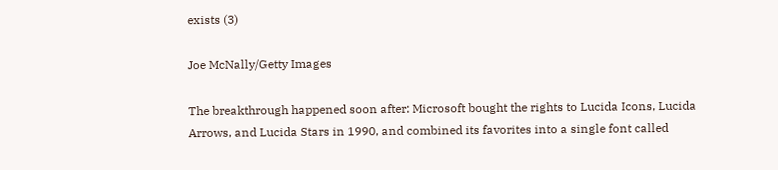exists (3)

Joe McNally/Getty Images

The breakthrough happened soon after: Microsoft bought the rights to Lucida Icons, Lucida Arrows, and Lucida Stars in 1990, and combined its favorites into a single font called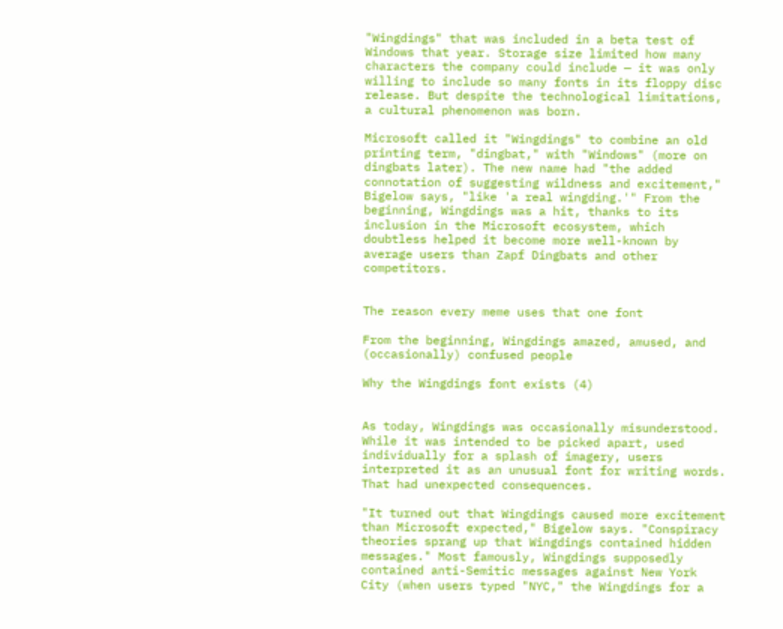"Wingdings" that was included in a beta test of Windows that year. Storage size limited how many characters the company could include — it was only willing to include so many fonts in its floppy disc release. But despite the technological limitations, a cultural phenomenon was born.

Microsoft called it "Wingdings" to combine an old printing term, "dingbat," with "Windows" (more on dingbats later). The new name had "the added connotation of suggesting wildness and excitement," Bigelow says, "like 'a real wingding.'" From the beginning, Wingdings was a hit, thanks to its inclusion in the Microsoft ecosystem, which doubtless helped it become more well-known by average users than Zapf Dingbats and other competitors.


The reason every meme uses that one font

From the beginning, Wingdings amazed, amused, and (occasionally) confused people

Why the Wingdings font exists (4)


As today, Wingdings was occasionally misunderstood. While it was intended to be picked apart, used individually for a splash of imagery, users interpreted it as an unusual font for writing words. That had unexpected consequences.

"It turned out that Wingdings caused more excitement than Microsoft expected," Bigelow says. "Conspiracy theories sprang up that Wingdings contained hidden messages." Most famously, Wingdings supposedly contained anti-Semitic messages against New York City (when users typed "NYC," the Wingdings for a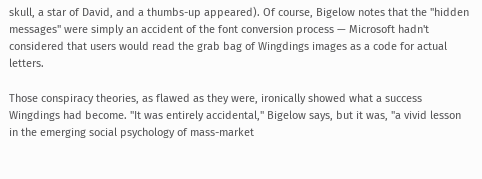skull, a star of David, and a thumbs-up appeared). Of course, Bigelow notes that the "hidden messages" were simply an accident of the font conversion process — Microsoft hadn't considered that users would read the grab bag of Wingdings images as a code for actual letters.

Those conspiracy theories, as flawed as they were, ironically showed what a success Wingdings had become. "It was entirely accidental," Bigelow says, but it was, "a vivid lesson in the emerging social psychology of mass-market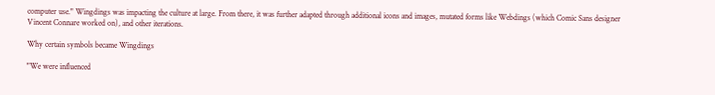computer use." Wingdings was impacting the culture at large. From there, it was further adapted through additional icons and images, mutated forms like Webdings (which Comic Sans designer Vincent Connare worked on), and other iterations.

Why certain symbols became Wingdings

"We were influenced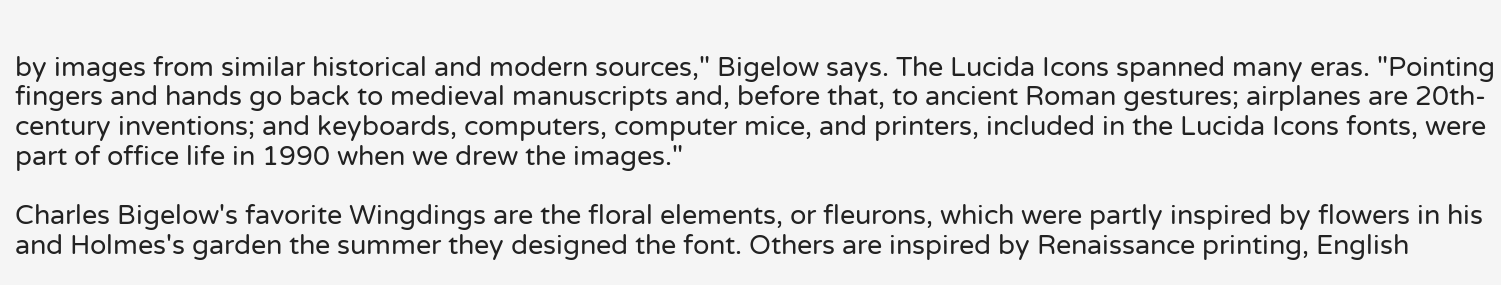by images from similar historical and modern sources," Bigelow says. The Lucida Icons spanned many eras. "Pointing fingers and hands go back to medieval manuscripts and, before that, to ancient Roman gestures; airplanes are 20th-century inventions; and keyboards, computers, computer mice, and printers, included in the Lucida Icons fonts, were part of office life in 1990 when we drew the images."

Charles Bigelow's favorite Wingdings are the floral elements, or fleurons, which were partly inspired by flowers in his and Holmes's garden the summer they designed the font. Others are inspired by Renaissance printing, English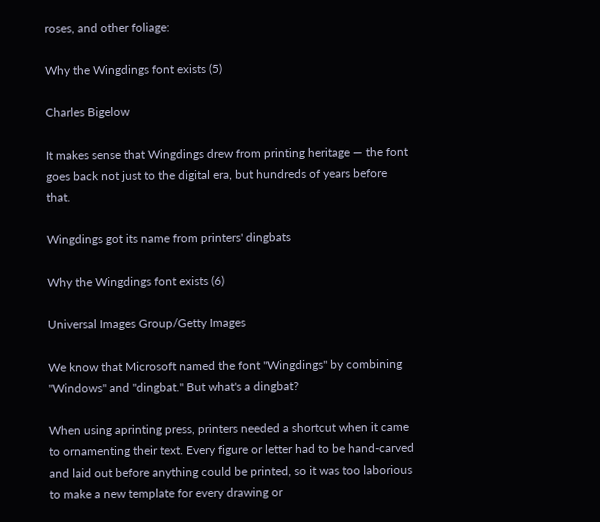roses, and other foliage:

Why the Wingdings font exists (5)

Charles Bigelow

It makes sense that Wingdings drew from printing heritage — the font goes back not just to the digital era, but hundreds of years before that.

Wingdings got its name from printers' dingbats

Why the Wingdings font exists (6)

Universal Images Group/Getty Images

We know that Microsoft named the font "Wingdings" by combining "Windows" and "dingbat." But what's a dingbat?

When using aprinting press, printers needed a shortcut when it came to ornamenting their text. Every figure or letter had to be hand-carved and laid out before anything could be printed, so it was too laborious to make a new template for every drawing or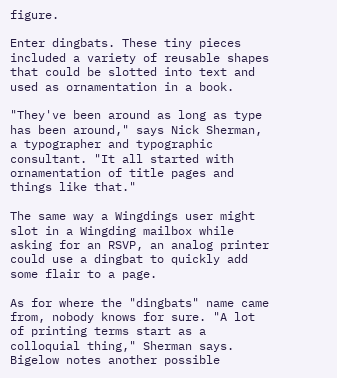figure.

Enter dingbats. These tiny pieces included a variety of reusable shapes that could be slotted into text and used as ornamentation in a book.

"They've been around as long as type has been around," says Nick Sherman, a typographer and typographic consultant. "It all started with ornamentation of title pages and things like that."

The same way a Wingdings user might slot in a Wingding mailbox while asking for an RSVP, an analog printer could use a dingbat to quickly add some flair to a page.

As for where the "dingbats" name came from, nobody knows for sure. "A lot of printing terms start as a colloquial thing," Sherman says. Bigelow notes another possible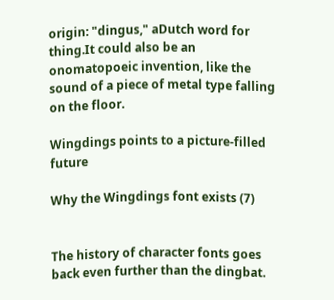origin: "dingus," aDutch word for thing.It could also be an onomatopoeic invention, like the sound of a piece of metal type falling on the floor.

Wingdings points to a picture-filled future

Why the Wingdings font exists (7)


The history of character fonts goes back even further than the dingbat.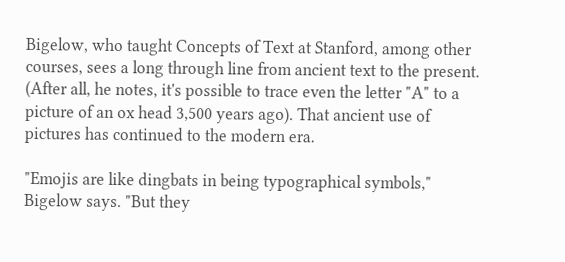Bigelow, who taught Concepts of Text at Stanford, among other courses, sees a long through line from ancient text to the present. (After all, he notes, it's possible to trace even the letter "A" to a picture of an ox head 3,500 years ago). That ancient use of pictures has continued to the modern era.

"Emojis are like dingbats in being typographical symbols," Bigelow says. "But they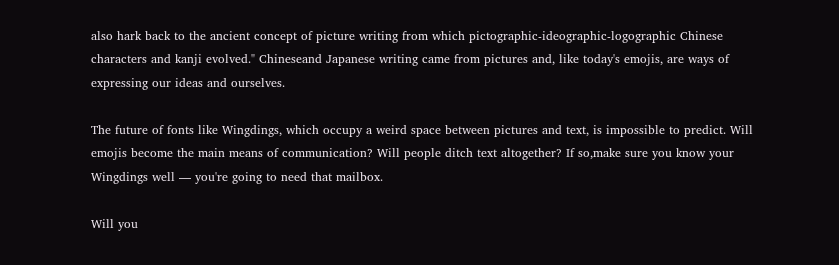also hark back to the ancient concept of picture writing from which pictographic-ideographic-logographic Chinese characters and kanji evolved." Chineseand Japanese writing came from pictures and, like today's emojis, are ways of expressing our ideas and ourselves.

The future of fonts like Wingdings, which occupy a weird space between pictures and text, is impossible to predict. Will emojis become the main means of communication? Will people ditch text altogether? If so,make sure you know your Wingdings well — you're going to need that mailbox.

Will you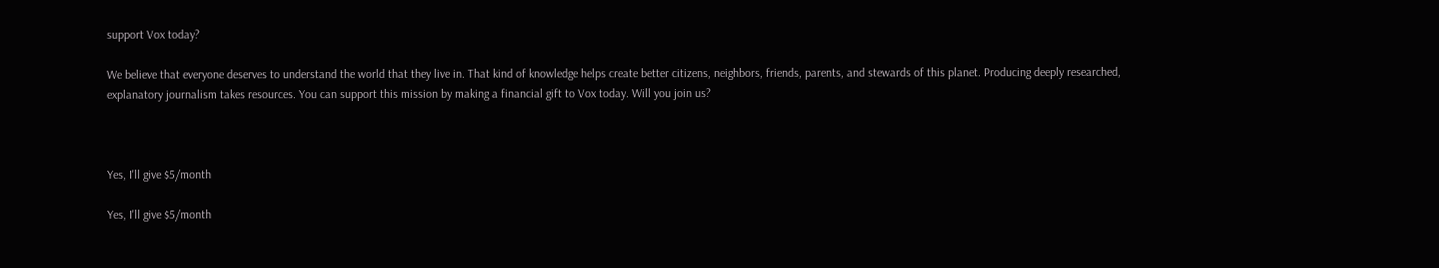support Vox today?

We believe that everyone deserves to understand the world that they live in. That kind of knowledge helps create better citizens, neighbors, friends, parents, and stewards of this planet. Producing deeply researched, explanatory journalism takes resources. You can support this mission by making a financial gift to Vox today. Will you join us?



Yes, I'll give $5/month

Yes, I'll give $5/month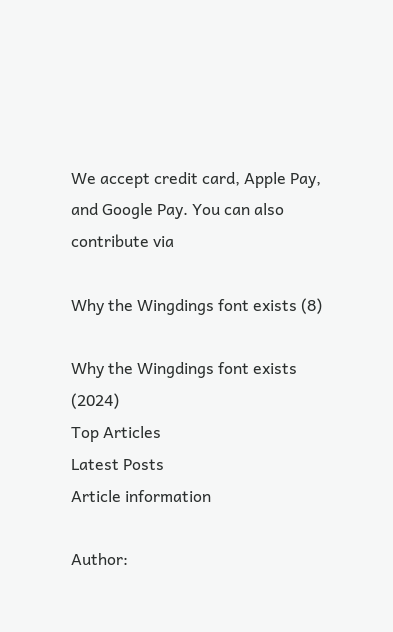We accept credit card, Apple Pay, and Google Pay. You can also contribute via

Why the Wingdings font exists (8)

Why the Wingdings font exists (2024)
Top Articles
Latest Posts
Article information

Author: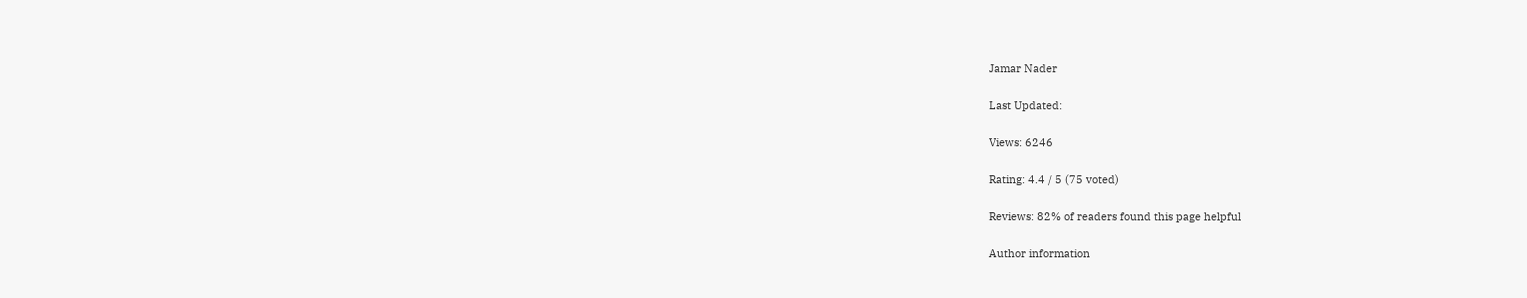Jamar Nader

Last Updated:

Views: 6246

Rating: 4.4 / 5 (75 voted)

Reviews: 82% of readers found this page helpful

Author information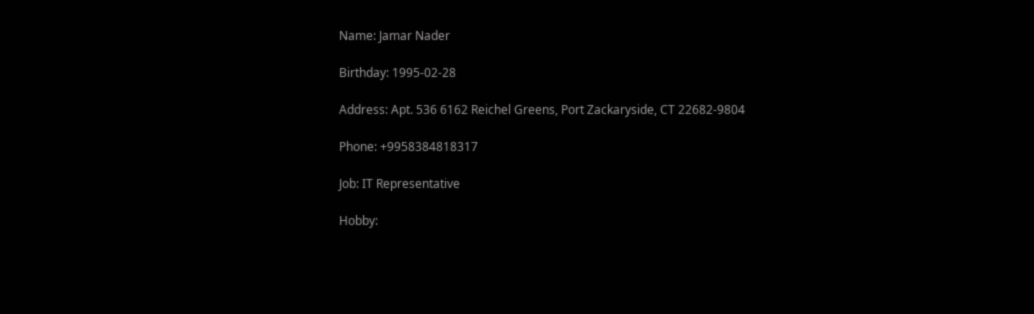Name: Jamar Nader

Birthday: 1995-02-28

Address: Apt. 536 6162 Reichel Greens, Port Zackaryside, CT 22682-9804

Phone: +9958384818317

Job: IT Representative

Hobby: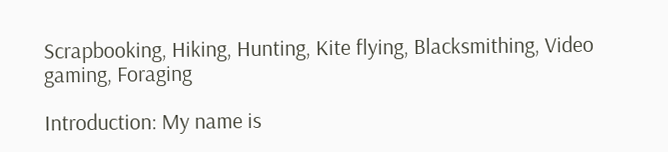Scrapbooking, Hiking, Hunting, Kite flying, Blacksmithing, Video gaming, Foraging

Introduction: My name is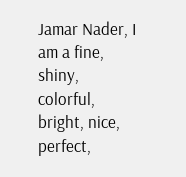Jamar Nader, I am a fine, shiny, colorful, bright, nice, perfect,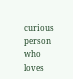curious person who loves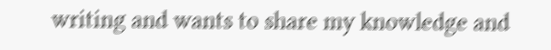writing and wants to share my knowledge and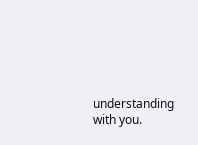understanding with you.